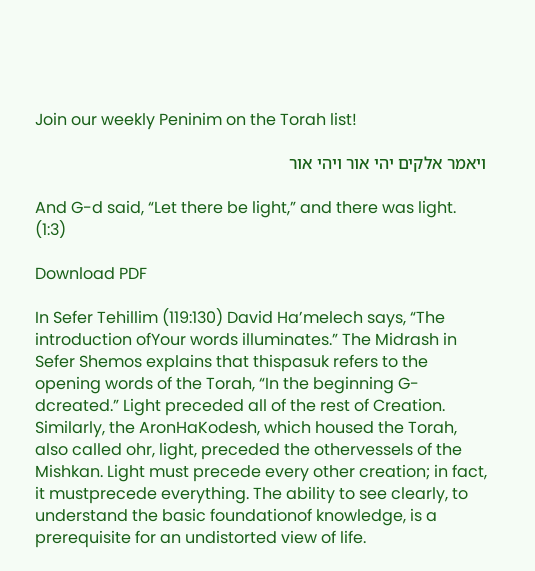Join our weekly Peninim on the Torah list!

ויאמר אלקים יהי אור ויהי אור

And G-d said, “Let there be light,” and there was light. (1:3)

Download PDF

In Sefer Tehillim (119:130) David Ha’melech says, “The introduction ofYour words illuminates.” The Midrash in Sefer Shemos explains that thispasuk refers to the opening words of the Torah, “In the beginning G-dcreated.” Light preceded all of the rest of Creation. Similarly, the AronHaKodesh, which housed the Torah, also called ohr, light, preceded the othervessels of the Mishkan. Light must precede every other creation; in fact, it mustprecede everything. The ability to see clearly, to understand the basic foundationof knowledge, is a prerequisite for an undistorted view of life.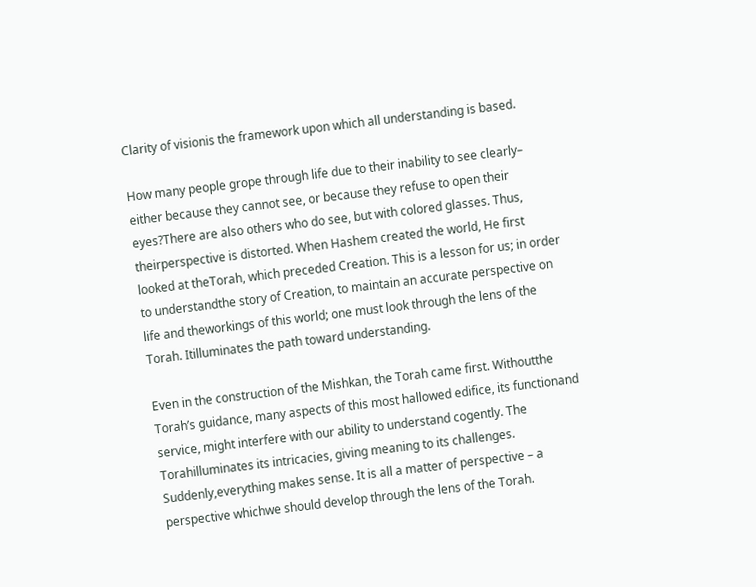Clarity of visionis the framework upon which all understanding is based.

How many people grope through life due to their inability to see clearly– either because they cannot see, or because they refuse to open their eyes?There are also others who do see, but with colored glasses. Thus, theirperspective is distorted. When Hashem created the world, He first looked at theTorah, which preceded Creation. This is a lesson for us; in order to understandthe story of Creation, to maintain an accurate perspective on life and theworkings of this world; one must look through the lens of the Torah. Itilluminates the path toward understanding.

Even in the construction of the Mishkan, the Torah came first. Withoutthe Torah’s guidance, many aspects of this most hallowed edifice, its functionand service, might interfere with our ability to understand cogently. The Torahilluminates its intricacies, giving meaning to its challenges. Suddenly,everything makes sense. It is all a matter of perspective – a perspective whichwe should develop through the lens of the Torah.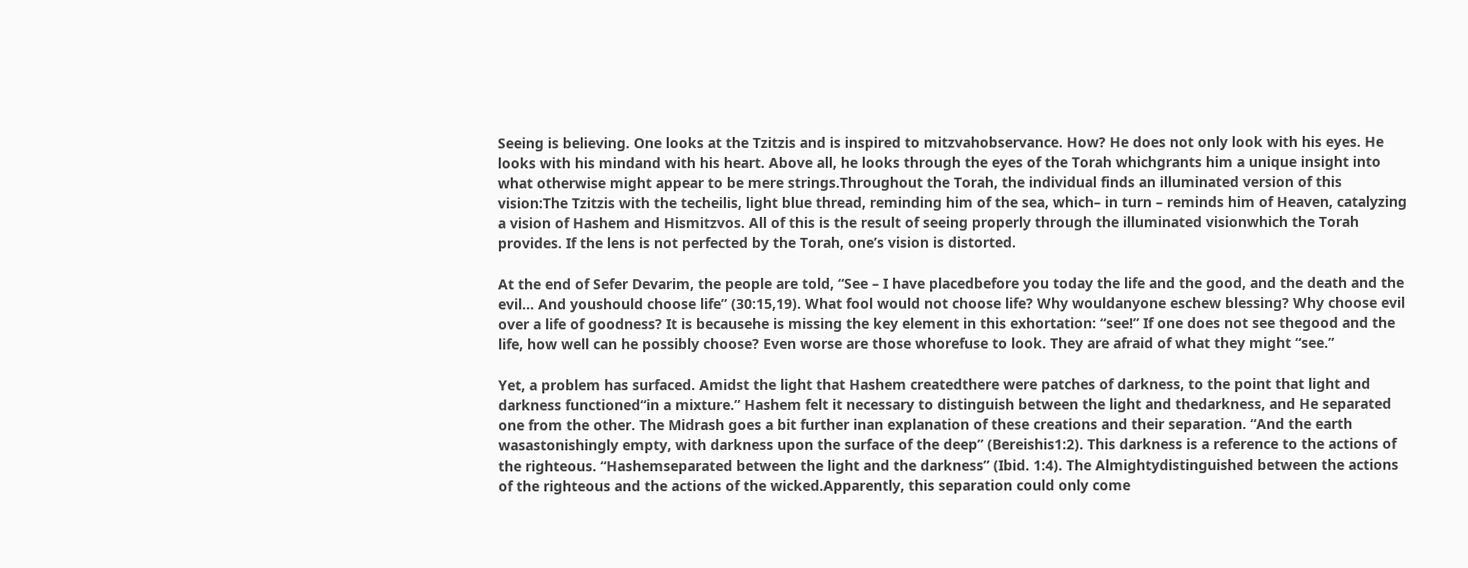Seeing is believing. One looks at the Tzitzis and is inspired to mitzvahobservance. How? He does not only look with his eyes. He looks with his mindand with his heart. Above all, he looks through the eyes of the Torah whichgrants him a unique insight into what otherwise might appear to be mere strings.Throughout the Torah, the individual finds an illuminated version of this vision:The Tzitzis with the techeilis, light blue thread, reminding him of the sea, which– in turn – reminds him of Heaven, catalyzing a vision of Hashem and Hismitzvos. All of this is the result of seeing properly through the illuminated visionwhich the Torah provides. If the lens is not perfected by the Torah, one’s vision is distorted.

At the end of Sefer Devarim, the people are told, “See – I have placedbefore you today the life and the good, and the death and the evil… And youshould choose life” (30:15,19). What fool would not choose life? Why wouldanyone eschew blessing? Why choose evil over a life of goodness? It is becausehe is missing the key element in this exhortation: “see!” If one does not see thegood and the life, how well can he possibly choose? Even worse are those whorefuse to look. They are afraid of what they might “see.”

Yet, a problem has surfaced. Amidst the light that Hashem createdthere were patches of darkness, to the point that light and darkness functioned“in a mixture.” Hashem felt it necessary to distinguish between the light and thedarkness, and He separated one from the other. The Midrash goes a bit further inan explanation of these creations and their separation. “And the earth wasastonishingly empty, with darkness upon the surface of the deep” (Bereishis1:2). This darkness is a reference to the actions of the righteous. “Hashemseparated between the light and the darkness” (Ibid. 1:4). The Almightydistinguished between the actions of the righteous and the actions of the wicked.Apparently, this separation could only come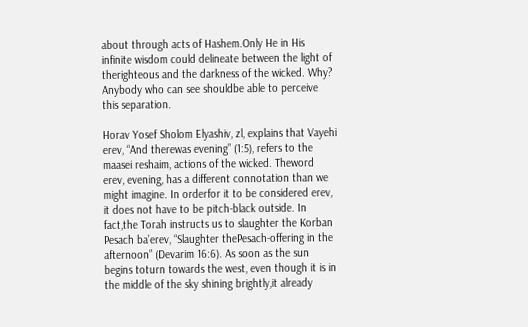about through acts of Hashem.Only He in His infinite wisdom could delineate between the light of therighteous and the darkness of the wicked. Why? Anybody who can see shouldbe able to perceive this separation.

Horav Yosef Sholom Elyashiv, zl, explains that Vayehi erev, “And therewas evening” (1:5), refers to the maasei reshaim, actions of the wicked. Theword erev, evening, has a different connotation than we might imagine. In orderfor it to be considered erev, it does not have to be pitch-black outside. In fact,the Torah instructs us to slaughter the Korban Pesach ba’erev, “Slaughter thePesach-offering in the afternoon” (Devarim 16:6). As soon as the sun begins toturn towards the west, even though it is in the middle of the sky shining brightly,it already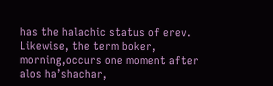has the halachic status of erev. Likewise, the term boker, morning,occurs one moment after alos ha’shachar,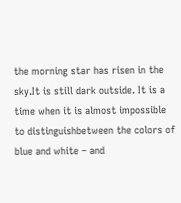the morning star has risen in the sky.It is still dark outside. It is a time when it is almost impossible to distinguishbetween the colors of blue and white – and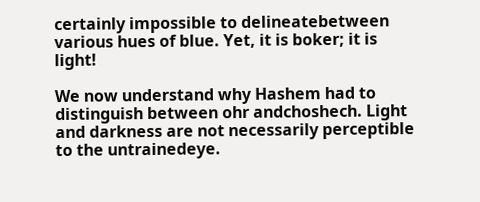certainly impossible to delineatebetween various hues of blue. Yet, it is boker; it is light!

We now understand why Hashem had to distinguish between ohr andchoshech. Light and darkness are not necessarily perceptible to the untrainedeye.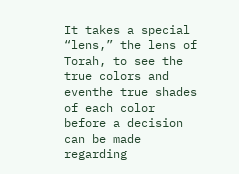It takes a special “lens,” the lens of Torah, to see the true colors and eventhe true shades of each color before a decision can be made regarding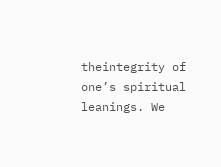theintegrity of one’s spiritual leanings. We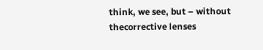think, we see, but – without thecorrective lenses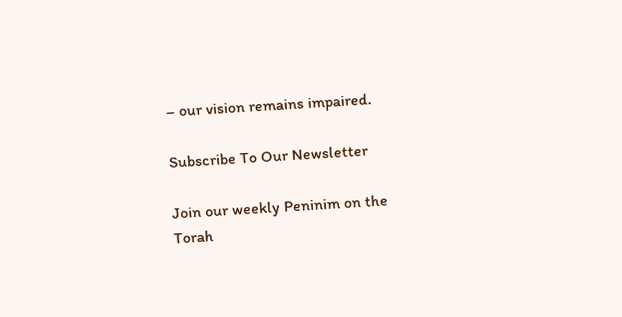– our vision remains impaired.

Subscribe To Our Newsletter

Join our weekly Peninim on the Torah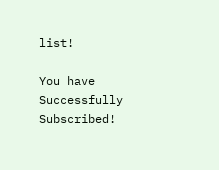list!

You have Successfully Subscribed!